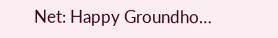Net: Happy Groundho…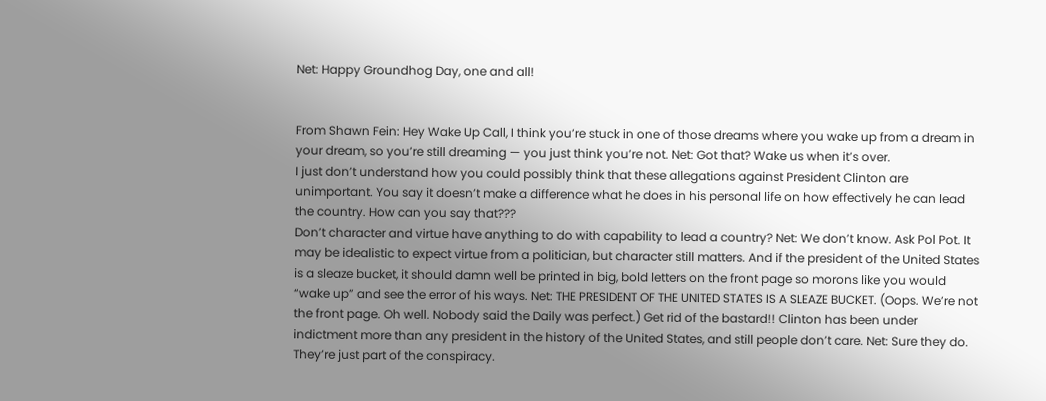Net: Happy Groundhog Day, one and all!


From Shawn Fein: Hey Wake Up Call, I think you’re stuck in one of those dreams where you wake up from a dream in your dream, so you’re still dreaming — you just think you’re not. Net: Got that? Wake us when it’s over.
I just don’t understand how you could possibly think that these allegations against President Clinton are unimportant. You say it doesn’t make a difference what he does in his personal life on how effectively he can lead the country. How can you say that???
Don’t character and virtue have anything to do with capability to lead a country? Net: We don’t know. Ask Pol Pot. It may be idealistic to expect virtue from a politician, but character still matters. And if the president of the United States is a sleaze bucket, it should damn well be printed in big, bold letters on the front page so morons like you would “wake up” and see the error of his ways. Net: THE PRESIDENT OF THE UNITED STATES IS A SLEAZE BUCKET. (Oops. We’re not the front page. Oh well. Nobody said the Daily was perfect.) Get rid of the bastard!! Clinton has been under indictment more than any president in the history of the United States, and still people don’t care. Net: Sure they do. They’re just part of the conspiracy.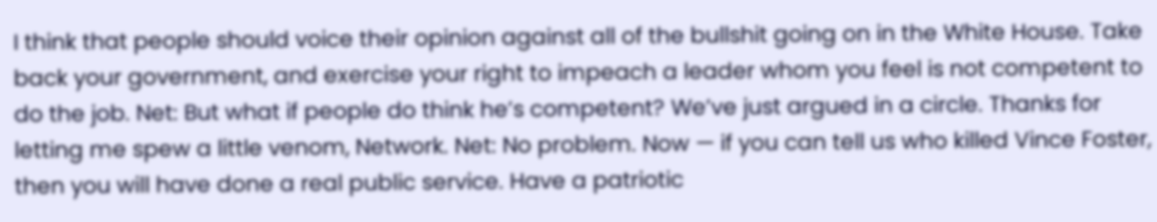I think that people should voice their opinion against all of the bullshit going on in the White House. Take back your government, and exercise your right to impeach a leader whom you feel is not competent to do the job. Net: But what if people do think he’s competent? We’ve just argued in a circle. Thanks for letting me spew a little venom, Network. Net: No problem. Now — if you can tell us who killed Vince Foster, then you will have done a real public service. Have a patriotic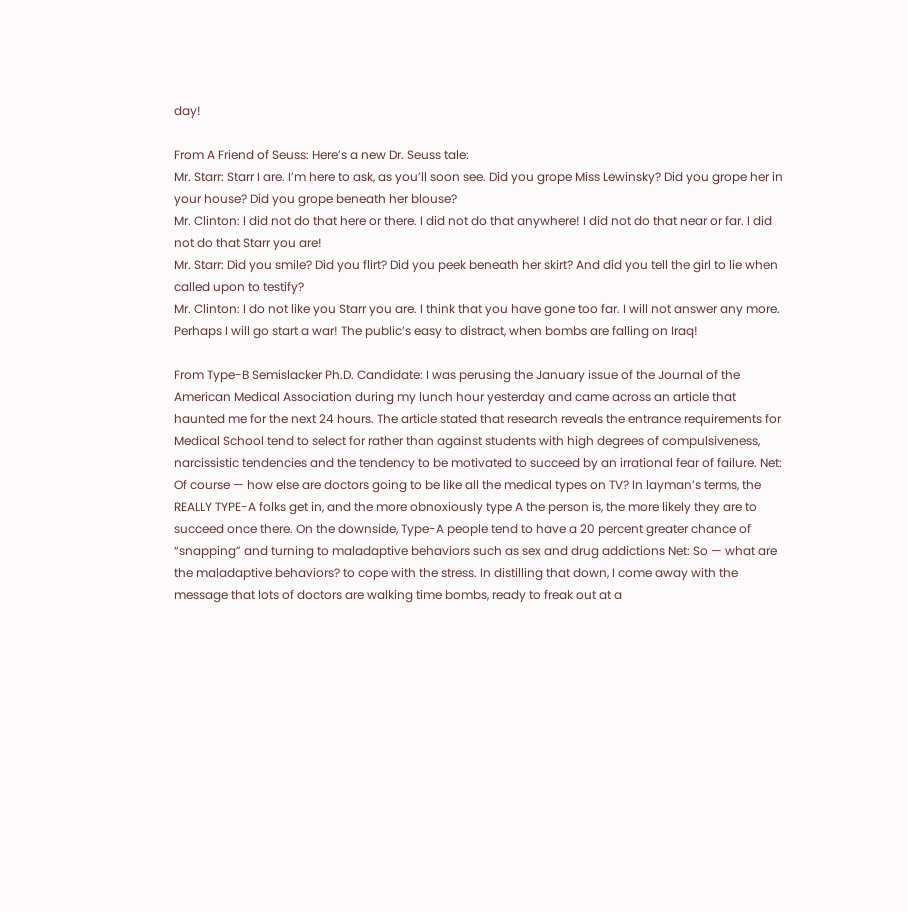day!

From A Friend of Seuss: Here’s a new Dr. Seuss tale:
Mr. Starr: Starr I are. I’m here to ask, as you’ll soon see. Did you grope Miss Lewinsky? Did you grope her in your house? Did you grope beneath her blouse?
Mr. Clinton: I did not do that here or there. I did not do that anywhere! I did not do that near or far. I did not do that Starr you are!
Mr. Starr: Did you smile? Did you flirt? Did you peek beneath her skirt? And did you tell the girl to lie when called upon to testify?
Mr. Clinton: I do not like you Starr you are. I think that you have gone too far. I will not answer any more. Perhaps I will go start a war! The public’s easy to distract, when bombs are falling on Iraq!

From Type-B Semislacker Ph.D. Candidate: I was perusing the January issue of the Journal of the American Medical Association during my lunch hour yesterday and came across an article that haunted me for the next 24 hours. The article stated that research reveals the entrance requirements for Medical School tend to select for rather than against students with high degrees of compulsiveness, narcissistic tendencies and the tendency to be motivated to succeed by an irrational fear of failure. Net: Of course — how else are doctors going to be like all the medical types on TV? In layman’s terms, the REALLY TYPE-A folks get in, and the more obnoxiously type A the person is, the more likely they are to succeed once there. On the downside, Type-A people tend to have a 20 percent greater chance of “snapping” and turning to maladaptive behaviors such as sex and drug addictions Net: So — what are the maladaptive behaviors? to cope with the stress. In distilling that down, I come away with the message that lots of doctors are walking time bombs, ready to freak out at a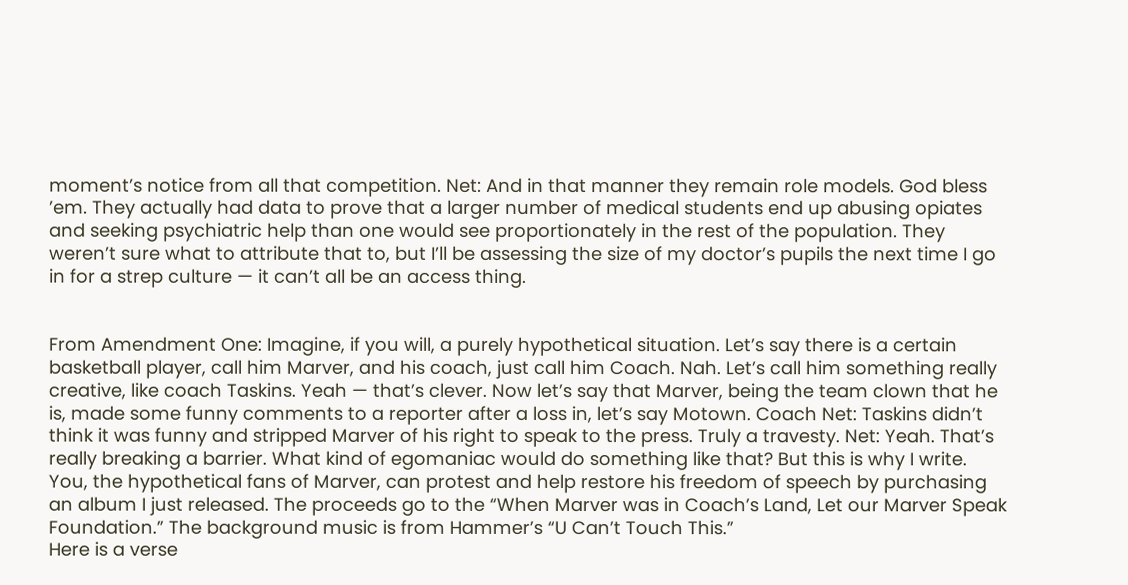moment’s notice from all that competition. Net: And in that manner they remain role models. God bless ’em. They actually had data to prove that a larger number of medical students end up abusing opiates and seeking psychiatric help than one would see proportionately in the rest of the population. They weren’t sure what to attribute that to, but I’ll be assessing the size of my doctor’s pupils the next time I go in for a strep culture — it can’t all be an access thing.


From Amendment One: Imagine, if you will, a purely hypothetical situation. Let’s say there is a certain basketball player, call him Marver, and his coach, just call him Coach. Nah. Let’s call him something really creative, like coach Taskins. Yeah — that’s clever. Now let’s say that Marver, being the team clown that he is, made some funny comments to a reporter after a loss in, let’s say Motown. Coach Net: Taskins didn’t think it was funny and stripped Marver of his right to speak to the press. Truly a travesty. Net: Yeah. That’s really breaking a barrier. What kind of egomaniac would do something like that? But this is why I write.
You, the hypothetical fans of Marver, can protest and help restore his freedom of speech by purchasing an album I just released. The proceeds go to the “When Marver was in Coach’s Land, Let our Marver Speak Foundation.” The background music is from Hammer’s “U Can’t Touch This.”
Here is a verse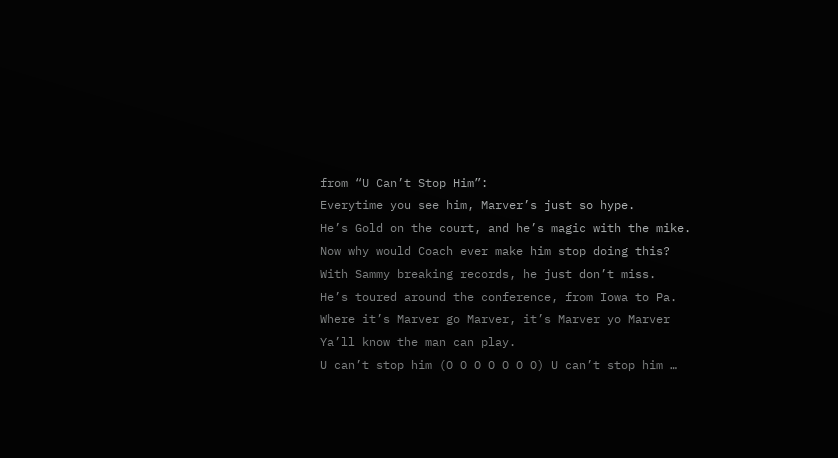from “U Can’t Stop Him”:
Everytime you see him, Marver’s just so hype.
He’s Gold on the court, and he’s magic with the mike.
Now why would Coach ever make him stop doing this?
With Sammy breaking records, he just don’t miss.
He’s toured around the conference, from Iowa to Pa.
Where it’s Marver go Marver, it’s Marver yo Marver
Ya’ll know the man can play.
U can’t stop him (O O O O O O O) U can’t stop him …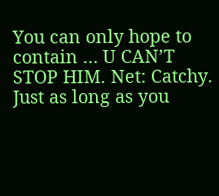You can only hope to contain … U CAN’T STOP HIM. Net: Catchy. Just as long as you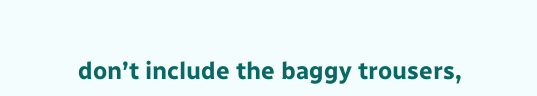don’t include the baggy trousers,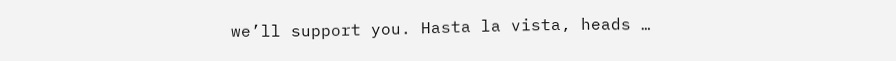we’ll support you. Hasta la vista, heads …